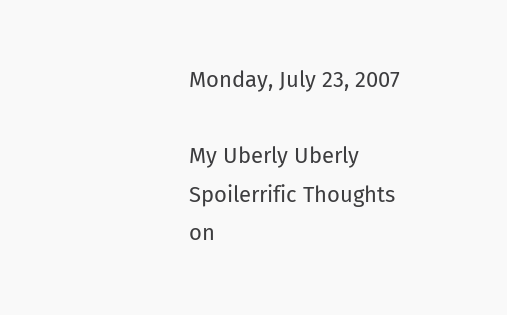Monday, July 23, 2007

My Uberly Uberly Spoilerrific Thoughts on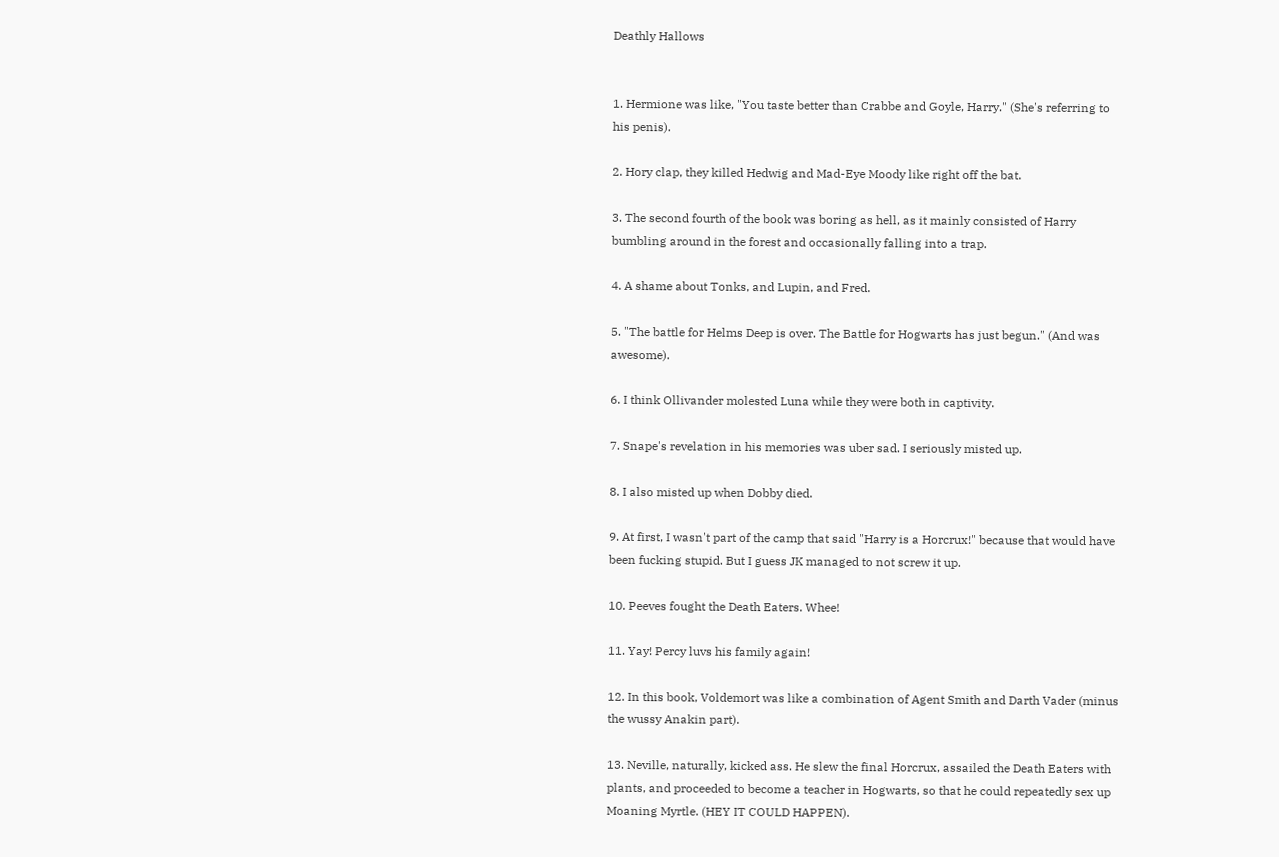Deathly Hallows


1. Hermione was like, "You taste better than Crabbe and Goyle, Harry." (She's referring to his penis).

2. Hory clap, they killed Hedwig and Mad-Eye Moody like right off the bat.

3. The second fourth of the book was boring as hell, as it mainly consisted of Harry bumbling around in the forest and occasionally falling into a trap.

4. A shame about Tonks, and Lupin, and Fred.

5. "The battle for Helms Deep is over. The Battle for Hogwarts has just begun." (And was awesome).

6. I think Ollivander molested Luna while they were both in captivity.

7. Snape's revelation in his memories was uber sad. I seriously misted up.

8. I also misted up when Dobby died.

9. At first, I wasn't part of the camp that said "Harry is a Horcrux!" because that would have been fucking stupid. But I guess JK managed to not screw it up.

10. Peeves fought the Death Eaters. Whee!

11. Yay! Percy luvs his family again!

12. In this book, Voldemort was like a combination of Agent Smith and Darth Vader (minus the wussy Anakin part).

13. Neville, naturally, kicked ass. He slew the final Horcrux, assailed the Death Eaters with plants, and proceeded to become a teacher in Hogwarts, so that he could repeatedly sex up Moaning Myrtle. (HEY IT COULD HAPPEN).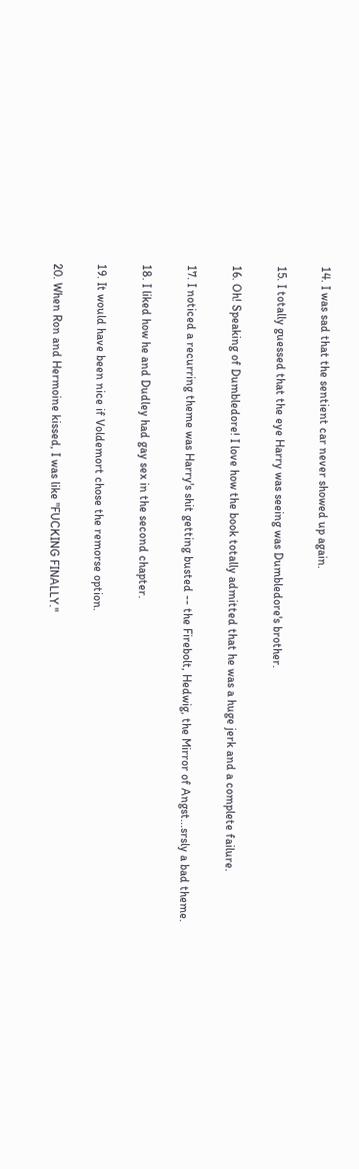14. I was sad that the sentient car never showed up again.

15. I totally guessed that the eye Harry was seeing was Dumbledore's brother.

16. Oh! Speaking of Dumbledore! I love how the book totally admitted that he was a huge jerk and a complete failure.

17. I noticed a recurring theme was Harry's shit getting busted -- the Firebolt, Hedwig, the Mirror of Angst...srsly a bad theme.

18. I liked how he and Dudley had gay sex in the second chapter.

19. It would have been nice if Voldemort chose the remorse option.

20. When Ron and Hermoine kissed, I was like "FUCKING FINALLY."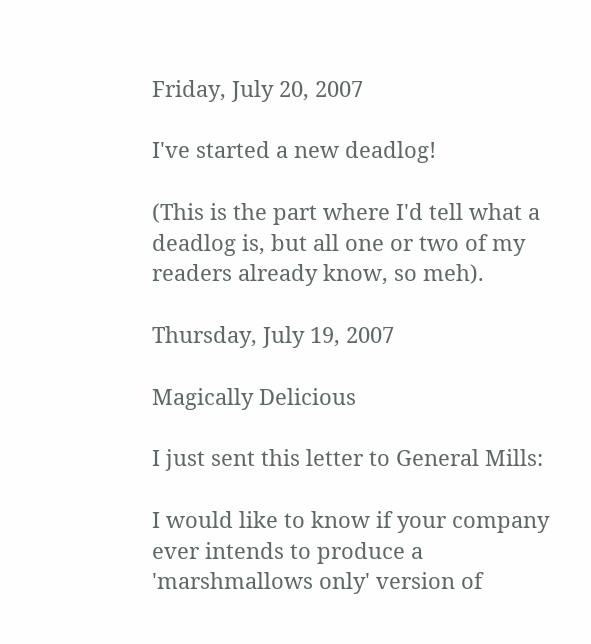Friday, July 20, 2007

I've started a new deadlog!

(This is the part where I'd tell what a deadlog is, but all one or two of my readers already know, so meh).

Thursday, July 19, 2007

Magically Delicious

I just sent this letter to General Mills:

I would like to know if your company ever intends to produce a 'marshmallows only' version of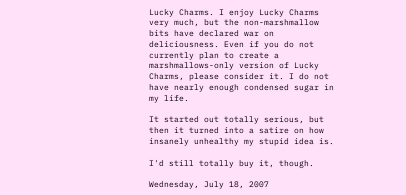Lucky Charms. I enjoy Lucky Charms very much, but the non-marshmallow bits have declared war on deliciousness. Even if you do not currently plan to create a marshmallows-only version of Lucky Charms, please consider it. I do not have nearly enough condensed sugar in my life.

It started out totally serious, but then it turned into a satire on how insanely unhealthy my stupid idea is.

I'd still totally buy it, though.

Wednesday, July 18, 2007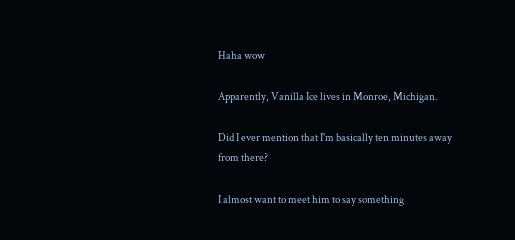Haha wow

Apparently, Vanilla Ice lives in Monroe, Michigan.

Did I ever mention that I'm basically ten minutes away from there?

I almost want to meet him to say something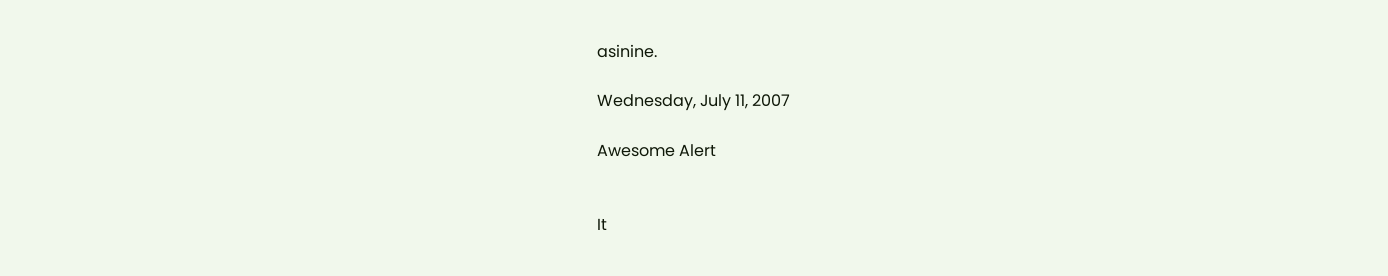asinine.

Wednesday, July 11, 2007

Awesome Alert


It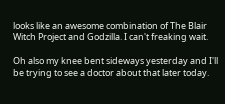looks like an awesome combination of The Blair Witch Project and Godzilla. I can't freaking wait.

Oh also my knee bent sideways yesterday and I'll be trying to see a doctor about that later today.